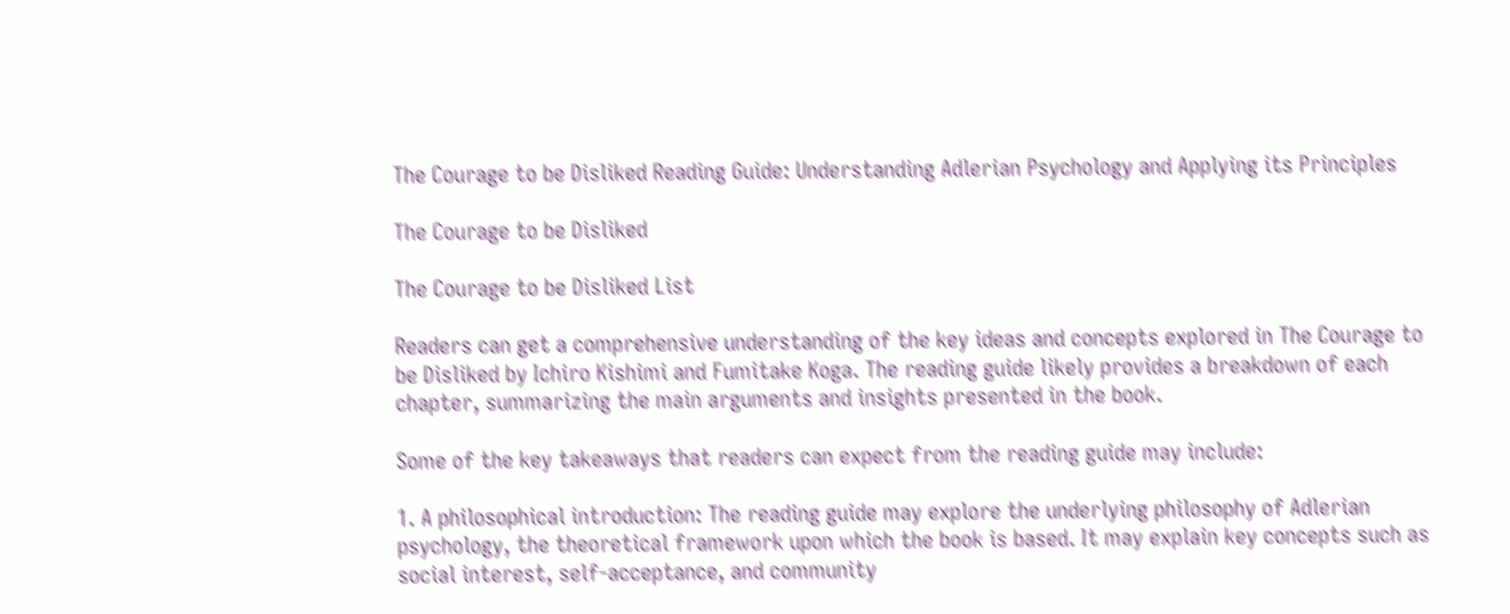The Courage to be Disliked Reading Guide: Understanding Adlerian Psychology and Applying its Principles

The Courage to be Disliked

The Courage to be Disliked List

Readers can get a comprehensive understanding of the key ideas and concepts explored in The Courage to be Disliked by Ichiro Kishimi and Fumitake Koga. The reading guide likely provides a breakdown of each chapter, summarizing the main arguments and insights presented in the book.

Some of the key takeaways that readers can expect from the reading guide may include:

1. A philosophical introduction: The reading guide may explore the underlying philosophy of Adlerian psychology, the theoretical framework upon which the book is based. It may explain key concepts such as social interest, self-acceptance, and community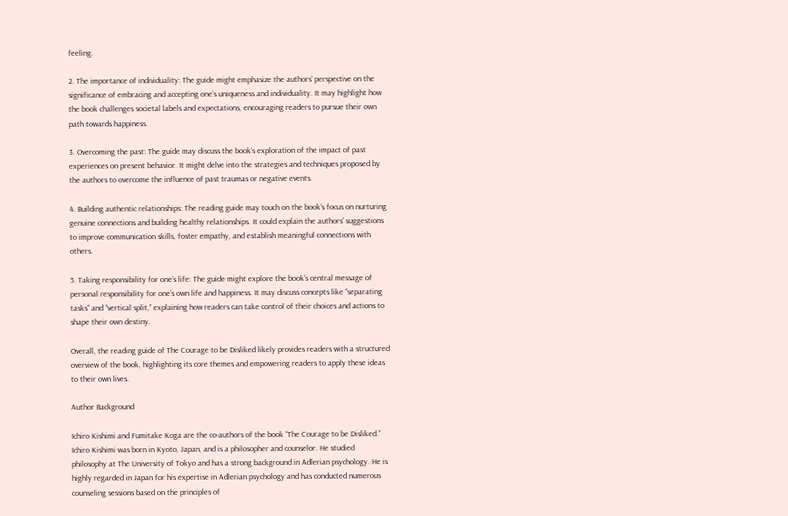feeling.

2. The importance of individuality: The guide might emphasize the authors’ perspective on the significance of embracing and accepting one’s uniqueness and individuality. It may highlight how the book challenges societal labels and expectations, encouraging readers to pursue their own path towards happiness.

3. Overcoming the past: The guide may discuss the book’s exploration of the impact of past experiences on present behavior. It might delve into the strategies and techniques proposed by the authors to overcome the influence of past traumas or negative events.

4. Building authentic relationships: The reading guide may touch on the book’s focus on nurturing genuine connections and building healthy relationships. It could explain the authors’ suggestions to improve communication skills, foster empathy, and establish meaningful connections with others.

5. Taking responsibility for one’s life: The guide might explore the book’s central message of personal responsibility for one’s own life and happiness. It may discuss concepts like “separating tasks” and “vertical split,” explaining how readers can take control of their choices and actions to shape their own destiny.

Overall, the reading guide of The Courage to be Disliked likely provides readers with a structured overview of the book, highlighting its core themes and empowering readers to apply these ideas to their own lives.

Author Background

Ichiro Kishimi and Fumitake Koga are the co-authors of the book “The Courage to be Disliked.” Ichiro Kishimi was born in Kyoto, Japan, and is a philosopher and counselor. He studied philosophy at The University of Tokyo and has a strong background in Adlerian psychology. He is highly regarded in Japan for his expertise in Adlerian psychology and has conducted numerous counseling sessions based on the principles of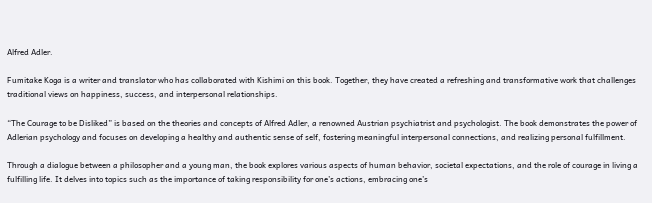Alfred Adler.

Fumitake Koga is a writer and translator who has collaborated with Kishimi on this book. Together, they have created a refreshing and transformative work that challenges traditional views on happiness, success, and interpersonal relationships.

“The Courage to be Disliked” is based on the theories and concepts of Alfred Adler, a renowned Austrian psychiatrist and psychologist. The book demonstrates the power of Adlerian psychology and focuses on developing a healthy and authentic sense of self, fostering meaningful interpersonal connections, and realizing personal fulfillment.

Through a dialogue between a philosopher and a young man, the book explores various aspects of human behavior, societal expectations, and the role of courage in living a fulfilling life. It delves into topics such as the importance of taking responsibility for one’s actions, embracing one’s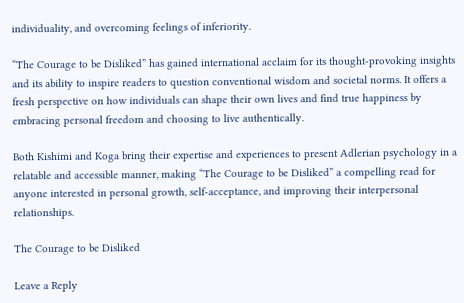individuality, and overcoming feelings of inferiority.

“The Courage to be Disliked” has gained international acclaim for its thought-provoking insights and its ability to inspire readers to question conventional wisdom and societal norms. It offers a fresh perspective on how individuals can shape their own lives and find true happiness by embracing personal freedom and choosing to live authentically.

Both Kishimi and Koga bring their expertise and experiences to present Adlerian psychology in a relatable and accessible manner, making “The Courage to be Disliked” a compelling read for anyone interested in personal growth, self-acceptance, and improving their interpersonal relationships.

The Courage to be Disliked

Leave a Reply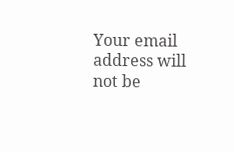Your email address will not be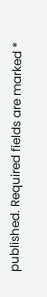published. Required fields are marked *